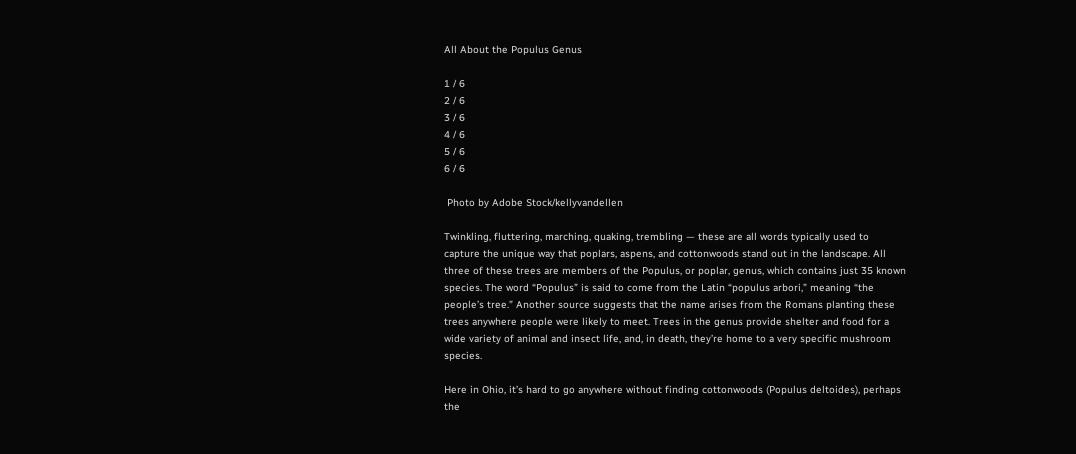All About the Populus Genus

1 / 6
2 / 6
3 / 6
4 / 6
5 / 6
6 / 6

 Photo by Adobe Stock/kellyvandellen

Twinkling, fluttering, marching, quaking, trembling — these are all words typically used to capture the unique way that poplars, aspens, and cottonwoods stand out in the landscape. All three of these trees are members of the Populus, or poplar, genus, which contains just 35 known species. The word “Populus” is said to come from the Latin “populus arbori,” meaning “the people’s tree.” Another source suggests that the name arises from the Romans planting these trees anywhere people were likely to meet. Trees in the genus provide shelter and food for a wide variety of animal and insect life, and, in death, they’re home to a very specific mushroom species.

Here in Ohio, it’s hard to go anywhere without finding cottonwoods (Populus deltoides), perhaps the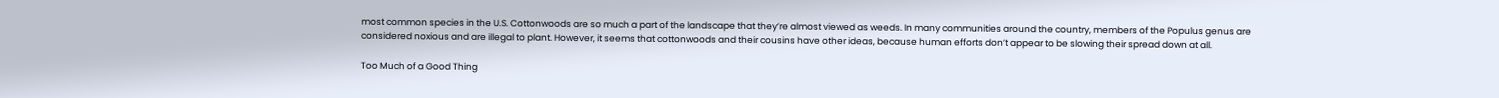most common species in the U.S. Cottonwoods are so much a part of the landscape that they’re almost viewed as weeds. In many communities around the country, members of the Populus genus are considered noxious and are illegal to plant. However, it seems that cottonwoods and their cousins have other ideas, because human efforts don’t appear to be slowing their spread down at all.

Too Much of a Good Thing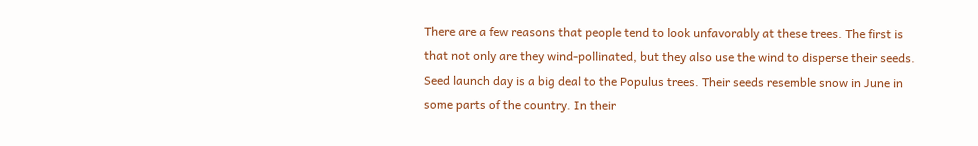There are a few reasons that people tend to look unfavorably at these trees. The first is that not only are they wind-pollinated, but they also use the wind to disperse their seeds. Seed launch day is a big deal to the Populus trees. Their seeds resemble snow in June in some parts of the country. In their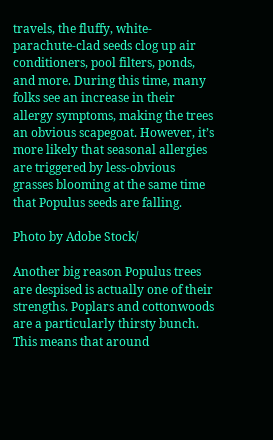travels, the fluffy, white-parachute-clad seeds clog up air conditioners, pool filters, ponds, and more. During this time, many folks see an increase in their allergy symptoms, making the trees an obvious scapegoat. However, it’s more likely that seasonal allergies are triggered by less-obvious grasses blooming at the same time that Populus seeds are falling.

Photo by Adobe Stock/

Another big reason Populus trees are despised is actually one of their strengths. Poplars and cottonwoods are a particularly thirsty bunch. This means that around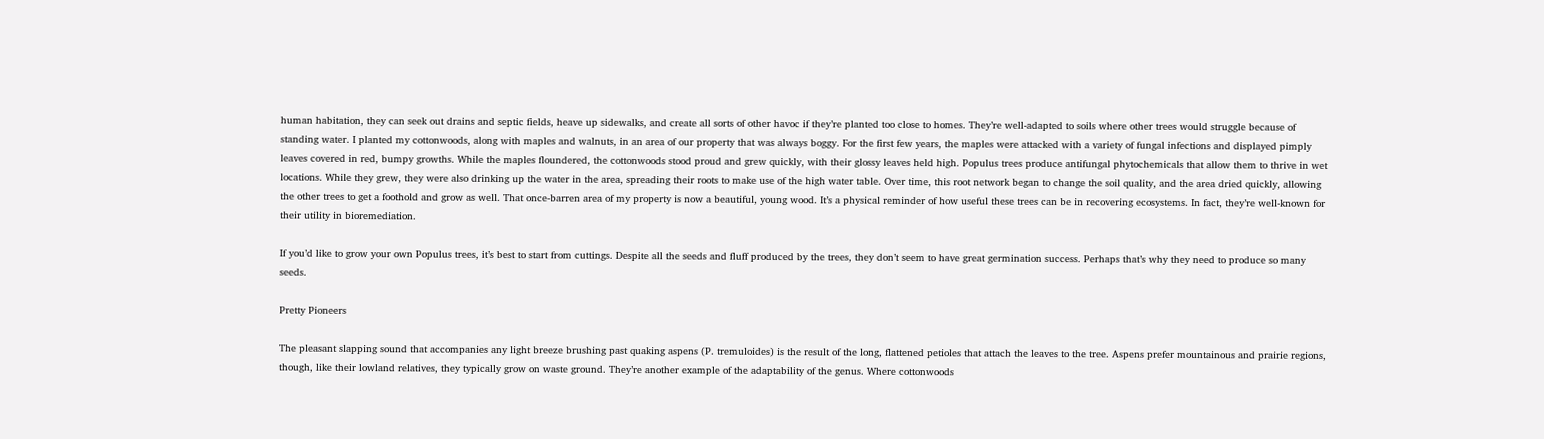human habitation, they can seek out drains and septic fields, heave up sidewalks, and create all sorts of other havoc if they’re planted too close to homes. They’re well-adapted to soils where other trees would struggle because of standing water. I planted my cottonwoods, along with maples and walnuts, in an area of our property that was always boggy. For the first few years, the maples were attacked with a variety of fungal infections and displayed pimply leaves covered in red, bumpy growths. While the maples floundered, the cottonwoods stood proud and grew quickly, with their glossy leaves held high. Populus trees produce antifungal phytochemicals that allow them to thrive in wet locations. While they grew, they were also drinking up the water in the area, spreading their roots to make use of the high water table. Over time, this root network began to change the soil quality, and the area dried quickly, allowing the other trees to get a foothold and grow as well. That once-barren area of my property is now a beautiful, young wood. It’s a physical reminder of how useful these trees can be in recovering ecosystems. In fact, they’re well-known for their utility in bioremediation.

If you’d like to grow your own Populus trees, it’s best to start from cuttings. Despite all the seeds and fluff produced by the trees, they don’t seem to have great germination success. Perhaps that’s why they need to produce so many seeds.

Pretty Pioneers

The pleasant slapping sound that accompanies any light breeze brushing past quaking aspens (P. tremuloides) is the result of the long, flattened petioles that attach the leaves to the tree. Aspens prefer mountainous and prairie regions, though, like their lowland relatives, they typically grow on waste ground. They’re another example of the adaptability of the genus. Where cottonwoods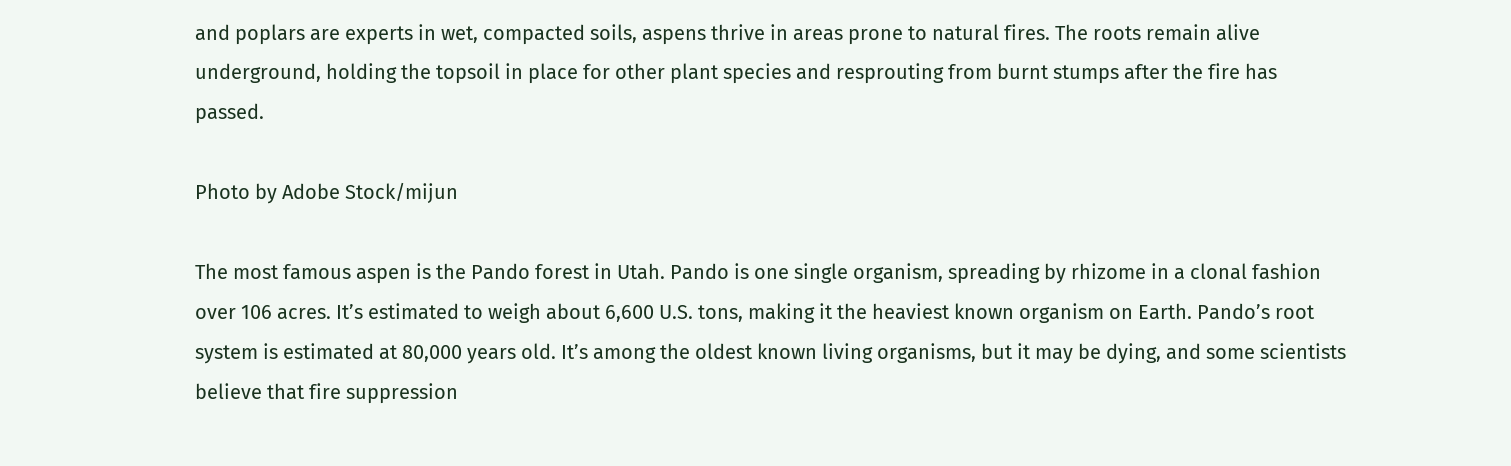and poplars are experts in wet, compacted soils, aspens thrive in areas prone to natural fires. The roots remain alive underground, holding the topsoil in place for other plant species and resprouting from burnt stumps after the fire has passed.

Photo by Adobe Stock/mijun

The most famous aspen is the Pando forest in Utah. Pando is one single organism, spreading by rhizome in a clonal fashion over 106 acres. It’s estimated to weigh about 6,600 U.S. tons, making it the heaviest known organism on Earth. Pando’s root system is estimated at 80,000 years old. It’s among the oldest known living organisms, but it may be dying, and some scientists believe that fire suppression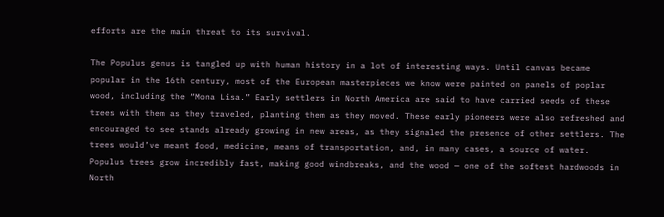efforts are the main threat to its survival.

The Populus genus is tangled up with human history in a lot of interesting ways. Until canvas became popular in the 16th century, most of the European masterpieces we know were painted on panels of poplar wood, including the “Mona Lisa.” Early settlers in North America are said to have carried seeds of these trees with them as they traveled, planting them as they moved. These early pioneers were also refreshed and encouraged to see stands already growing in new areas, as they signaled the presence of other settlers. The trees would’ve meant food, medicine, means of transportation, and, in many cases, a source of water. Populus trees grow incredibly fast, making good windbreaks, and the wood — one of the softest hardwoods in North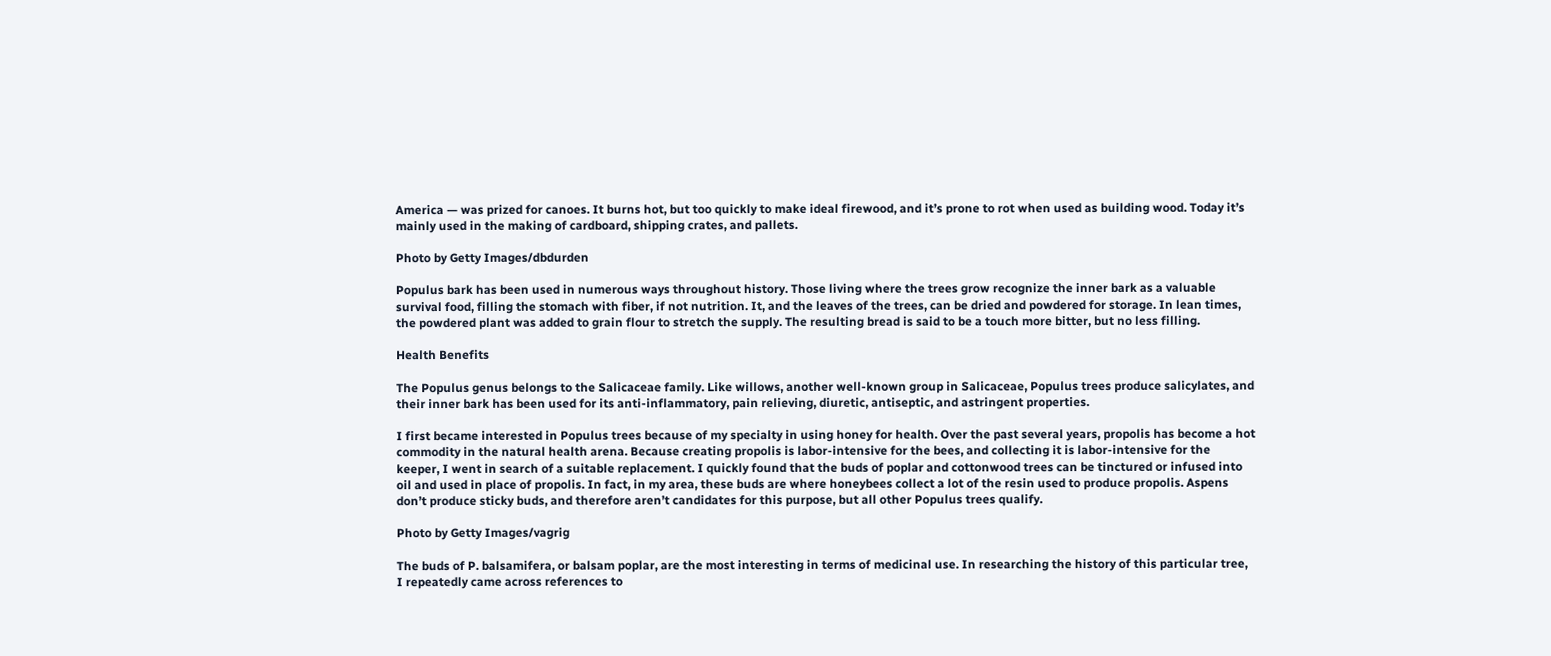America — was prized for canoes. It burns hot, but too quickly to make ideal firewood, and it’s prone to rot when used as building wood. Today it’s mainly used in the making of cardboard, shipping crates, and pallets.

Photo by Getty Images/dbdurden

Populus bark has been used in numerous ways throughout history. Those living where the trees grow recognize the inner bark as a valuable survival food, filling the stomach with fiber, if not nutrition. It, and the leaves of the trees, can be dried and powdered for storage. In lean times, the powdered plant was added to grain flour to stretch the supply. The resulting bread is said to be a touch more bitter, but no less filling.

Health Benefits

The Populus genus belongs to the Salicaceae family. Like willows, another well-known group in Salicaceae, Populus trees produce salicylates, and their inner bark has been used for its anti-inflammatory, pain relieving, diuretic, antiseptic, and astringent properties.

I first became interested in Populus trees because of my specialty in using honey for health. Over the past several years, propolis has become a hot commodity in the natural health arena. Because creating propolis is labor-intensive for the bees, and collecting it is labor-intensive for the keeper, I went in search of a suitable replacement. I quickly found that the buds of poplar and cottonwood trees can be tinctured or infused into oil and used in place of propolis. In fact, in my area, these buds are where honeybees collect a lot of the resin used to produce propolis. Aspens don’t produce sticky buds, and therefore aren’t candidates for this purpose, but all other Populus trees qualify.

Photo by Getty Images/vagrig

The buds of P. balsamifera, or balsam poplar, are the most interesting in terms of medicinal use. In researching the history of this particular tree, I repeatedly came across references to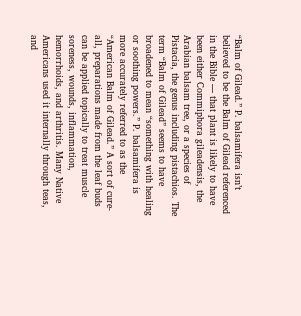“Balm of Gilead.” P. balsamifera isn’t believed to be the Balm of Gilead referenced in the Bible — that plant is likely to have been either Commiphora gileadensis, the Arabian balsam tree, or a species of Pistacia, the genus including pistachios. The term “Balm of Gilead” seems to have broadened to mean “something with healing or soothing powers.” P. balsamifera is more accurately referred to as the “American Balm of Gilead.” A sort of cure-all, preparations made from the leaf buds can be applied topically to treat muscle soreness, wounds, inflammation, hemorrhoids, and arthritis. Many Native Americans used it internally through teas, and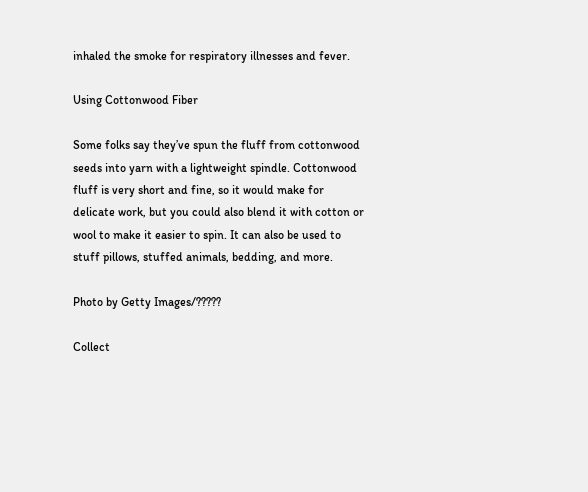inhaled the smoke for respiratory illnesses and fever.

Using Cottonwood Fiber

Some folks say they’ve spun the fluff from cottonwood seeds into yarn with a lightweight spindle. Cottonwood fluff is very short and fine, so it would make for delicate work, but you could also blend it with cotton or wool to make it easier to spin. It can also be used to stuff pillows, stuffed animals, bedding, and more.

Photo by Getty Images/?????

Collect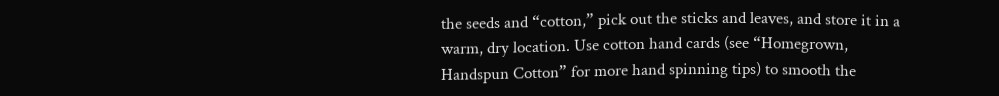the seeds and “cotton,” pick out the sticks and leaves, and store it in a warm, dry location. Use cotton hand cards (see “Homegrown, Handspun Cotton” for more hand spinning tips) to smooth the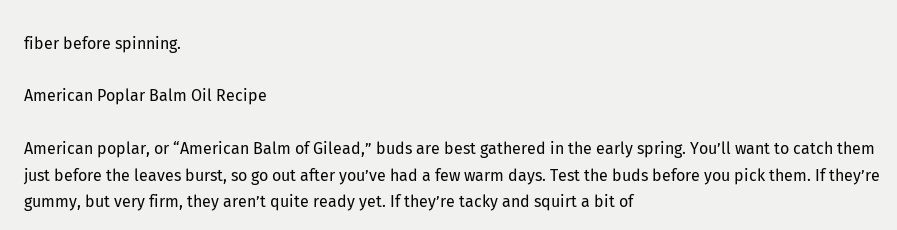fiber before spinning.

American Poplar Balm Oil Recipe

American poplar, or “American Balm of Gilead,” buds are best gathered in the early spring. You’ll want to catch them just before the leaves burst, so go out after you’ve had a few warm days. Test the buds before you pick them. If they’re gummy, but very firm, they aren’t quite ready yet. If they’re tacky and squirt a bit of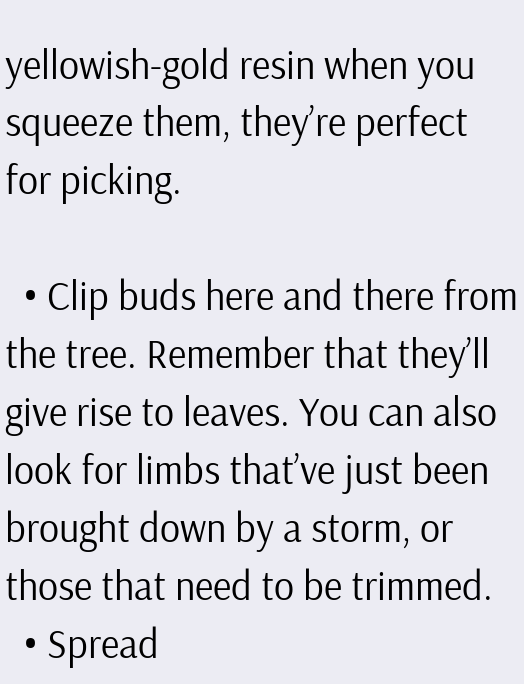yellowish-gold resin when you squeeze them, they’re perfect for picking.

  • Clip buds here and there from the tree. Remember that they’ll give rise to leaves. You can also look for limbs that’ve just been brought down by a storm, or those that need to be trimmed.
  • Spread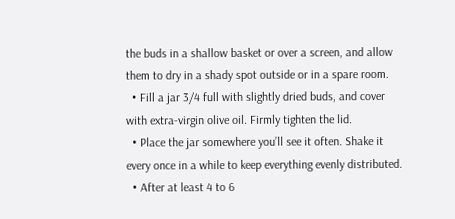the buds in a shallow basket or over a screen, and allow them to dry in a shady spot outside or in a spare room.
  • Fill a jar 3/4 full with slightly dried buds, and cover with extra-virgin olive oil. Firmly tighten the lid.
  • Place the jar somewhere you’ll see it often. Shake it every once in a while to keep everything evenly distributed.
  • After at least 4 to 6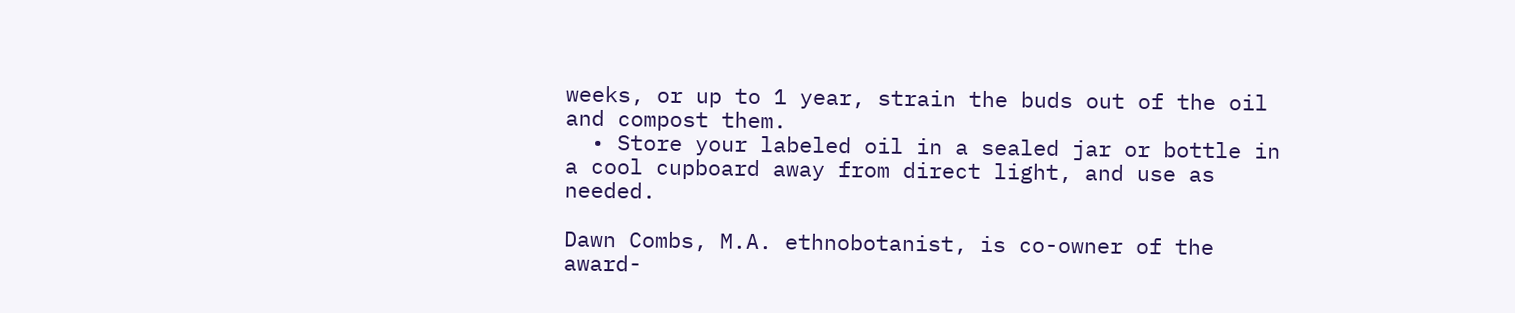weeks, or up to 1 year, strain the buds out of the oil and compost them.
  • Store your labeled oil in a sealed jar or bottle in a cool cupboard away from direct light, and use as needed.

Dawn Combs, M.A. ethnobotanist, is co-owner of the award-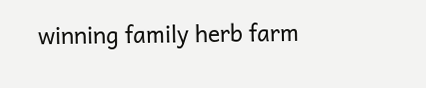winning family herb farm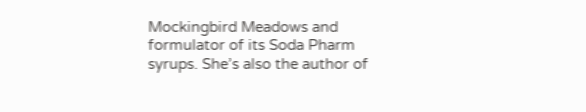Mockingbird Meadows and formulator of its Soda Pharm syrups. She’s also the author of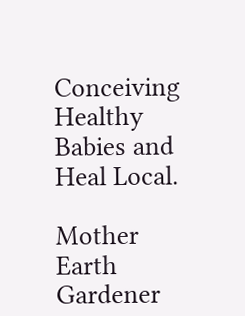Conceiving Healthy Babies and Heal Local.

Mother Earth Gardener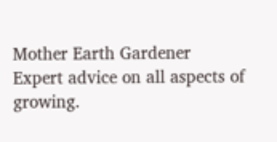Mother Earth Gardener
Expert advice on all aspects of growing.